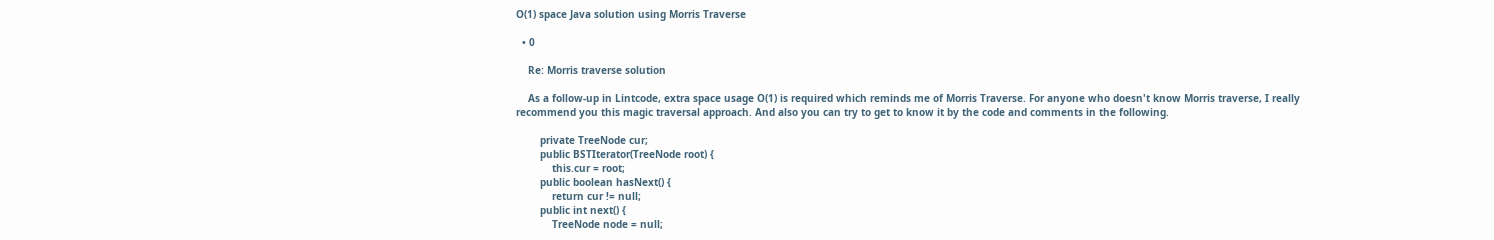O(1) space Java solution using Morris Traverse

  • 0

    Re: Morris traverse solution

    As a follow-up in Lintcode, extra space usage O(1) is required which reminds me of Morris Traverse. For anyone who doesn't know Morris traverse, I really recommend you this magic traversal approach. And also you can try to get to know it by the code and comments in the following.

        private TreeNode cur;
        public BSTIterator(TreeNode root) {
            this.cur = root;
        public boolean hasNext() {
            return cur != null;
        public int next() {
            TreeNode node = null;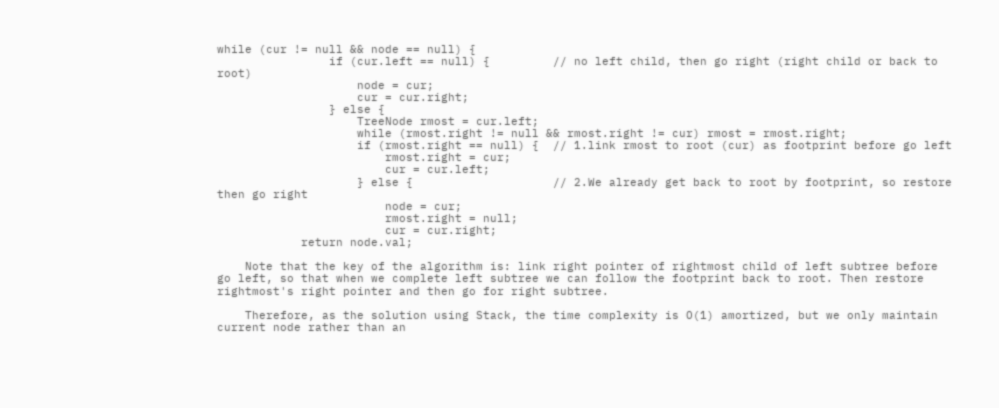while (cur != null && node == null) {
                if (cur.left == null) {         // no left child, then go right (right child or back to root)
                    node = cur;
                    cur = cur.right;
                } else {
                    TreeNode rmost = cur.left;
                    while (rmost.right != null && rmost.right != cur) rmost = rmost.right;
                    if (rmost.right == null) {  // 1.link rmost to root (cur) as footprint before go left
                        rmost.right = cur;
                        cur = cur.left;
                    } else {                    // 2.We already get back to root by footprint, so restore then go right
                        node = cur;
                        rmost.right = null;
                        cur = cur.right;
            return node.val;

    Note that the key of the algorithm is: link right pointer of rightmost child of left subtree before go left, so that when we complete left subtree we can follow the footprint back to root. Then restore rightmost's right pointer and then go for right subtree.

    Therefore, as the solution using Stack, the time complexity is O(1) amortized, but we only maintain current node rather than an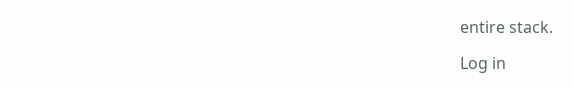entire stack.

Log in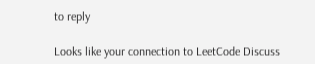to reply

Looks like your connection to LeetCode Discuss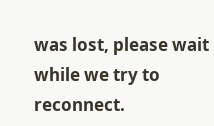was lost, please wait while we try to reconnect.